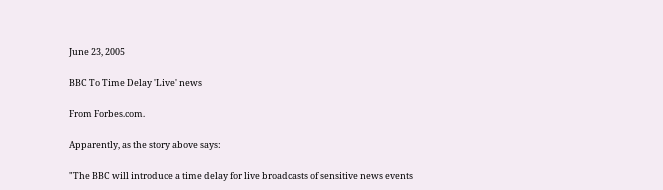June 23, 2005

BBC To Time Delay 'Live' news

From Forbes.com.

Apparently, as the story above says:

"The BBC will introduce a time delay for live broadcasts of sensitive news events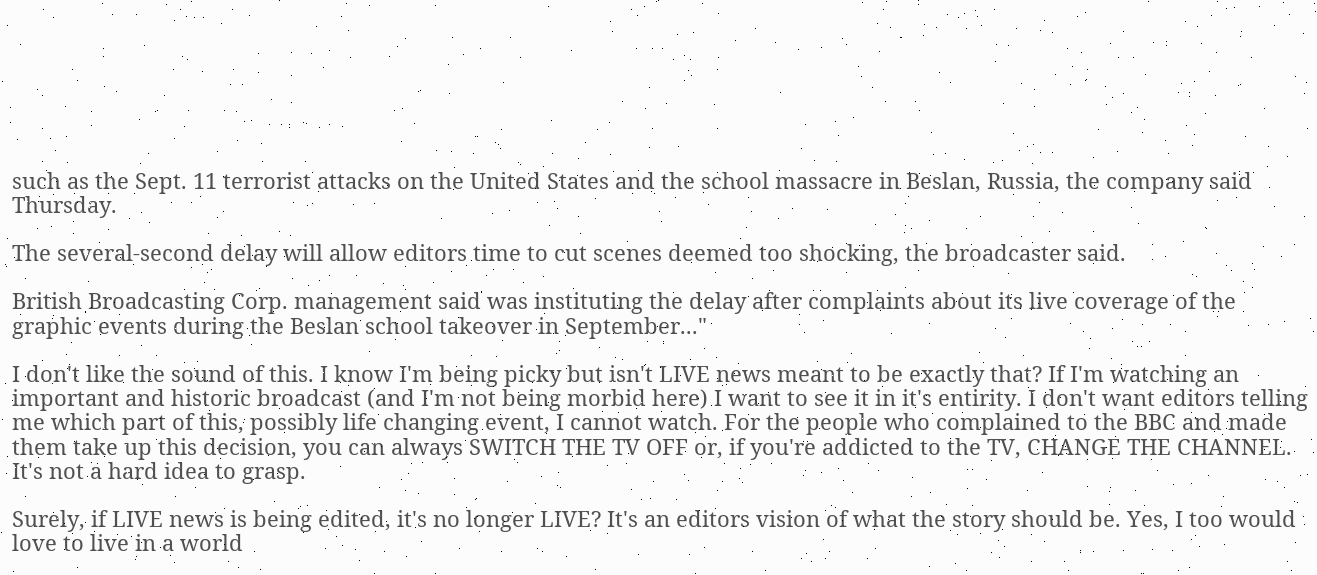such as the Sept. 11 terrorist attacks on the United States and the school massacre in Beslan, Russia, the company said Thursday.

The several-second delay will allow editors time to cut scenes deemed too shocking, the broadcaster said.

British Broadcasting Corp. management said was instituting the delay after complaints about its live coverage of the graphic events during the Beslan school takeover in September..."

I don't like the sound of this. I know I'm being picky but isn't LIVE news meant to be exactly that? If I'm watching an important and historic broadcast (and I'm not being morbid here) I want to see it in it's entirity. I don't want editors telling me which part of this, possibly life changing event, I cannot watch. For the people who complained to the BBC and made them take up this decision, you can always SWITCH THE TV OFF or, if you're addicted to the TV, CHANGE THE CHANNEL. It's not a hard idea to grasp.

Surely, if LIVE news is being edited, it's no longer LIVE? It's an editors vision of what the story should be. Yes, I too would love to live in a world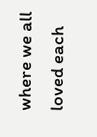where we all loved each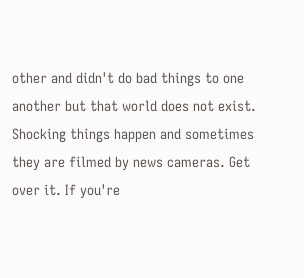other and didn't do bad things to one another but that world does not exist. Shocking things happen and sometimes they are filmed by news cameras. Get over it. If you're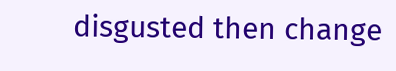disgusted then change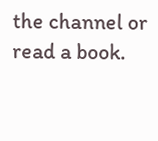the channel or read a book.